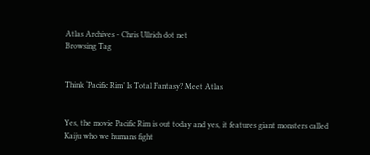Atlas Archives - Chris Ullrich dot net
Browsing Tag


Think ‘Pacific Rim’ Is Total Fantasy? Meet Atlas


Yes, the movie Pacific Rim is out today and yes, it features giant monsters called Kaiju who we humans fight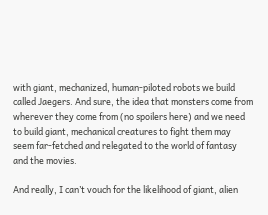with giant, mechanized, human-piloted robots we build called Jaegers. And sure, the idea that monsters come from wherever they come from (no spoilers here) and we need to build giant, mechanical creatures to fight them may seem far-fetched and relegated to the world of fantasy and the movies.

And really, I can’t vouch for the likelihood of giant, alien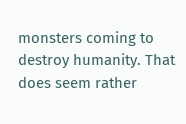monsters coming to destroy humanity. That does seem rather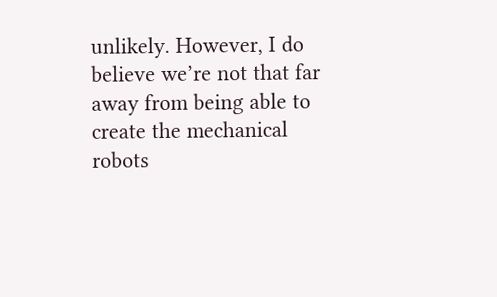unlikely. However, I do believe we’re not that far away from being able to create the mechanical robots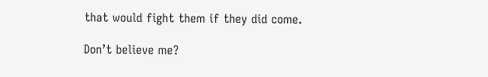that would fight them if they did come.

Don’t believe me?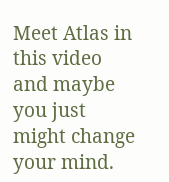Meet Atlas in this video and maybe you just might change your mind.